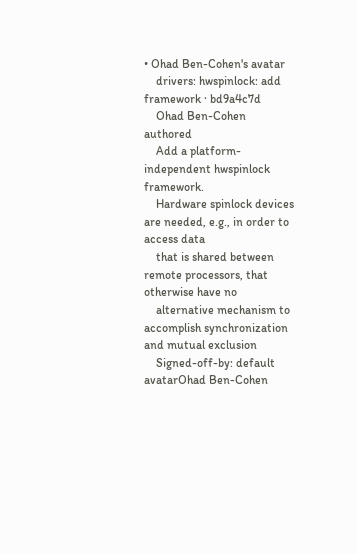• Ohad Ben-Cohen's avatar
    drivers: hwspinlock: add framework · bd9a4c7d
    Ohad Ben-Cohen authored
    Add a platform-independent hwspinlock framework.
    Hardware spinlock devices are needed, e.g., in order to access data
    that is shared between remote processors, that otherwise have no
    alternative mechanism to accomplish synchronization and mutual exclusion
    Signed-off-by: default avatarOhad Ben-Cohen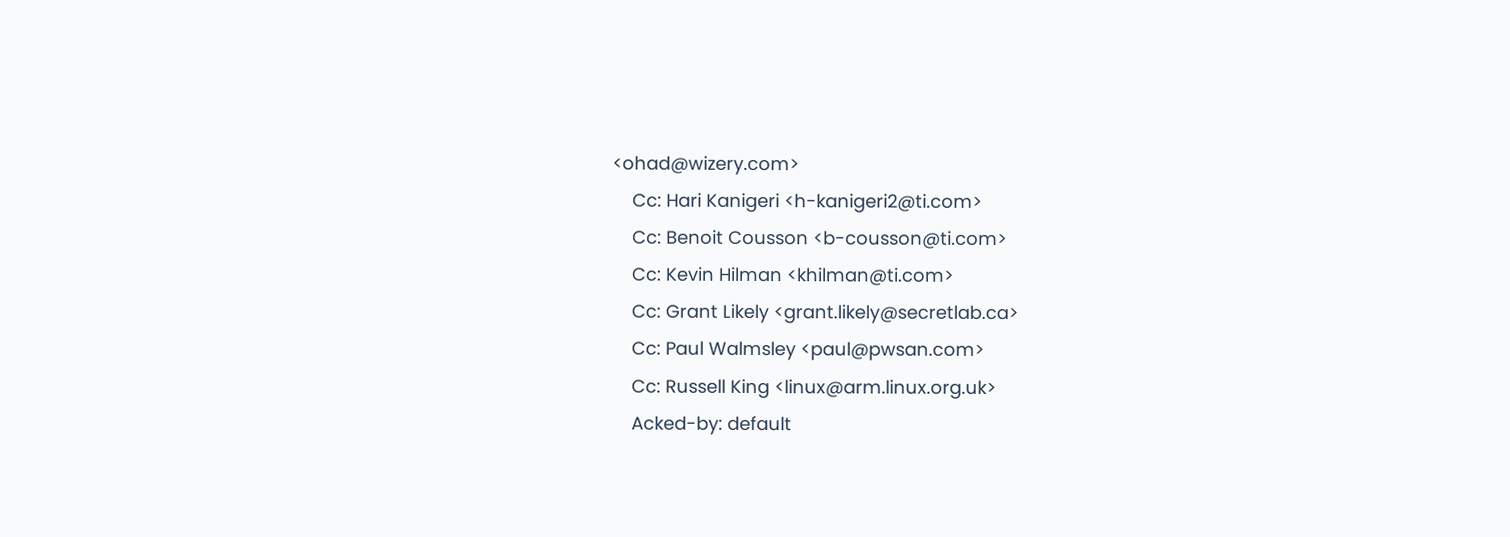<ohad@wizery.com>
    Cc: Hari Kanigeri <h-kanigeri2@ti.com>
    Cc: Benoit Cousson <b-cousson@ti.com>
    Cc: Kevin Hilman <khilman@ti.com>
    Cc: Grant Likely <grant.likely@secretlab.ca>
    Cc: Paul Walmsley <paul@pwsan.com>
    Cc: Russell King <linux@arm.linux.org.uk>
    Acked-by: default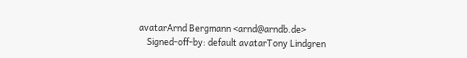avatarArnd Bergmann <arnd@arndb.de>
    Signed-off-by: default avatarTony Lindgren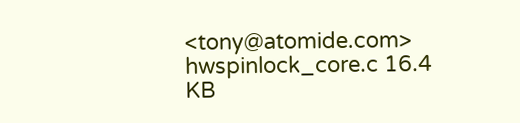<tony@atomide.com>
hwspinlock_core.c 16.4 KB